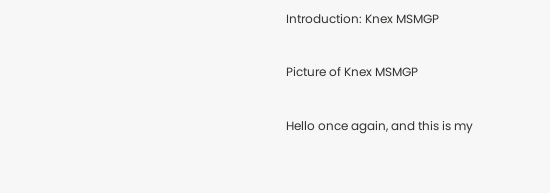Introduction: Knex MSMGP

Picture of Knex MSMGP

Hello once again, and this is my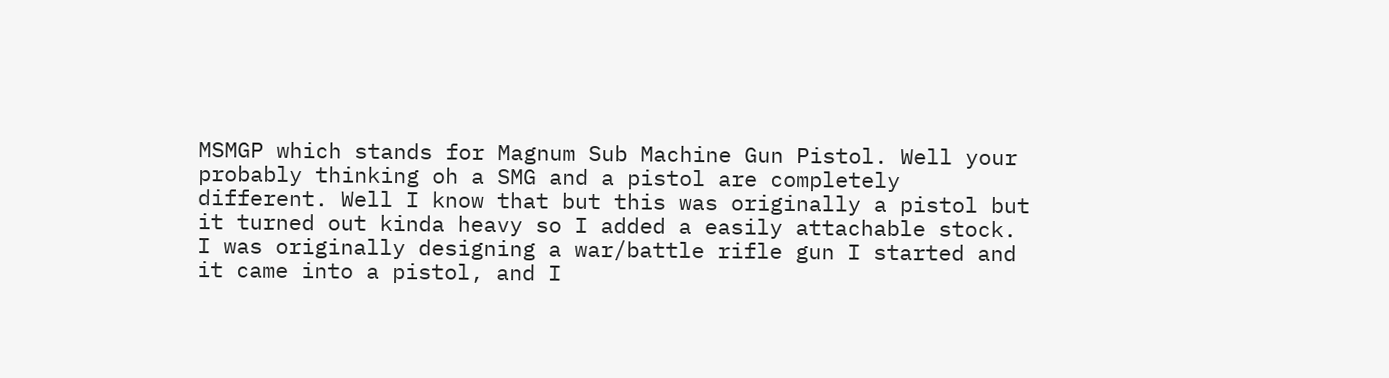MSMGP which stands for Magnum Sub Machine Gun Pistol. Well your probably thinking oh a SMG and a pistol are completely different. Well I know that but this was originally a pistol but it turned out kinda heavy so I added a easily attachable stock. I was originally designing a war/battle rifle gun I started and it came into a pistol, and I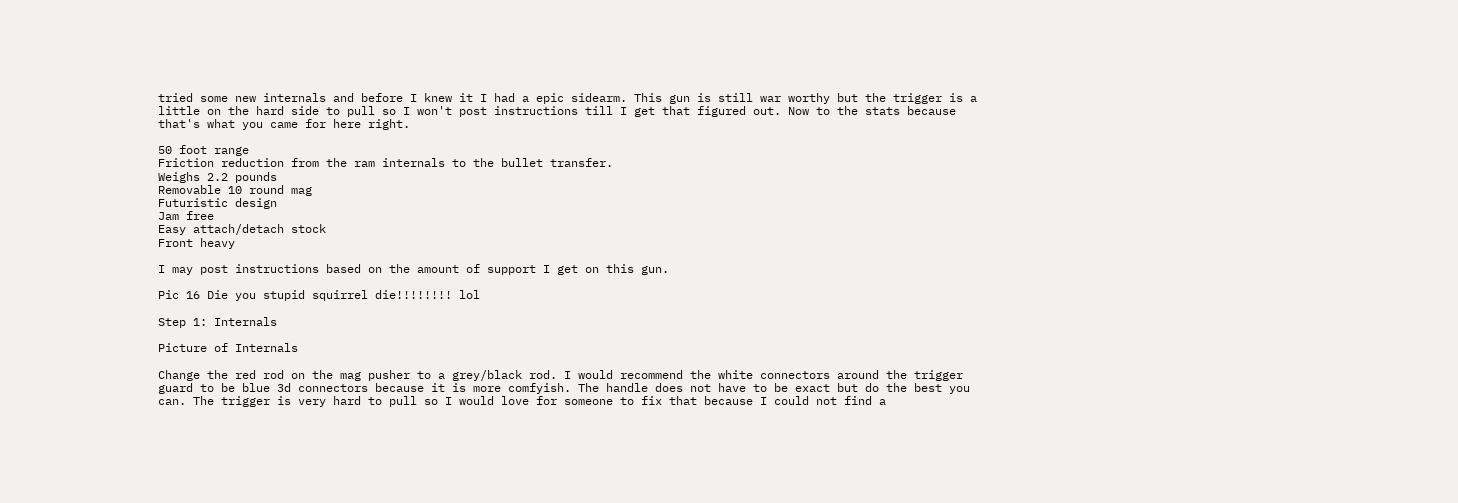tried some new internals and before I knew it I had a epic sidearm. This gun is still war worthy but the trigger is a little on the hard side to pull so I won't post instructions till I get that figured out. Now to the stats because that's what you came for here right.

50 foot range
Friction reduction from the ram internals to the bullet transfer.
Weighs 2.2 pounds
Removable 10 round mag
Futuristic design
Jam free
Easy attach/detach stock
Front heavy

I may post instructions based on the amount of support I get on this gun.

Pic 16 Die you stupid squirrel die!!!!!!!! lol

Step 1: Internals

Picture of Internals

Change the red rod on the mag pusher to a grey/black rod. I would recommend the white connectors around the trigger guard to be blue 3d connectors because it is more comfyish. The handle does not have to be exact but do the best you can. The trigger is very hard to pull so I would love for someone to fix that because I could not find a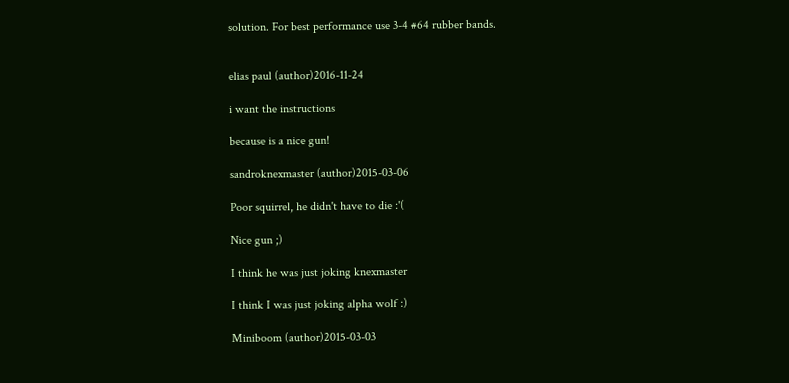solution. For best performance use 3-4 #64 rubber bands.


elias paul (author)2016-11-24

i want the instructions

because is a nice gun!

sandroknexmaster (author)2015-03-06

Poor squirrel, he didn't have to die :'(

Nice gun ;)

I think he was just joking knexmaster

I think I was just joking alpha wolf :)

Miniboom (author)2015-03-03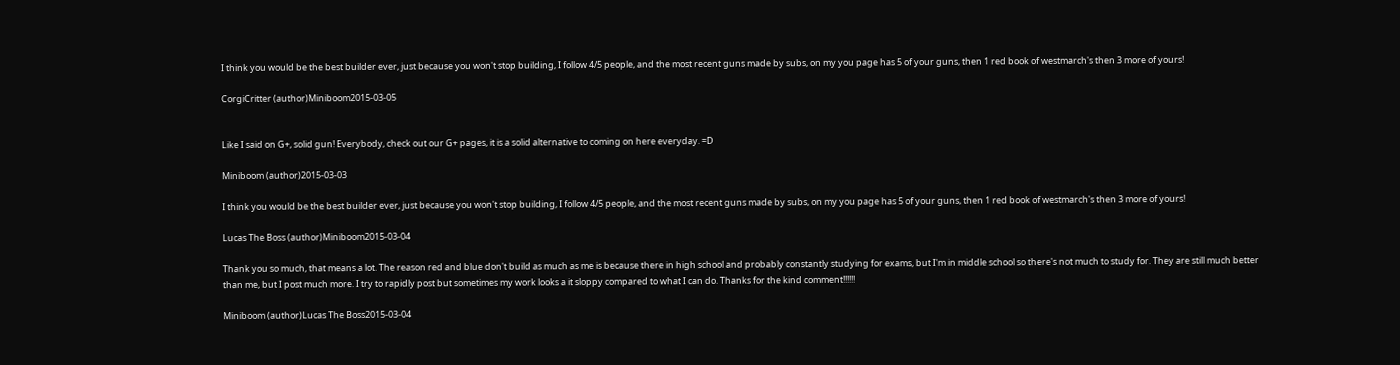I think you would be the best builder ever, just because you won't stop building, I follow 4/5 people, and the most recent guns made by subs, on my you page has 5 of your guns, then 1 red book of westmarch's then 3 more of yours!

CorgiCritter (author)Miniboom2015-03-05


Like I said on G+, solid gun! Everybody, check out our G+ pages, it is a solid alternative to coming on here everyday. =D

Miniboom (author)2015-03-03

I think you would be the best builder ever, just because you won't stop building, I follow 4/5 people, and the most recent guns made by subs, on my you page has 5 of your guns, then 1 red book of westmarch's then 3 more of yours!

Lucas The Boss (author)Miniboom2015-03-04

Thank you so much, that means a lot. The reason red and blue don't build as much as me is because there in high school and probably constantly studying for exams, but I'm in middle school so there's not much to study for. They are still much better than me, but I post much more. I try to rapidly post but sometimes my work looks a it sloppy compared to what I can do. Thanks for the kind comment!!!!!!

Miniboom (author)Lucas The Boss2015-03-04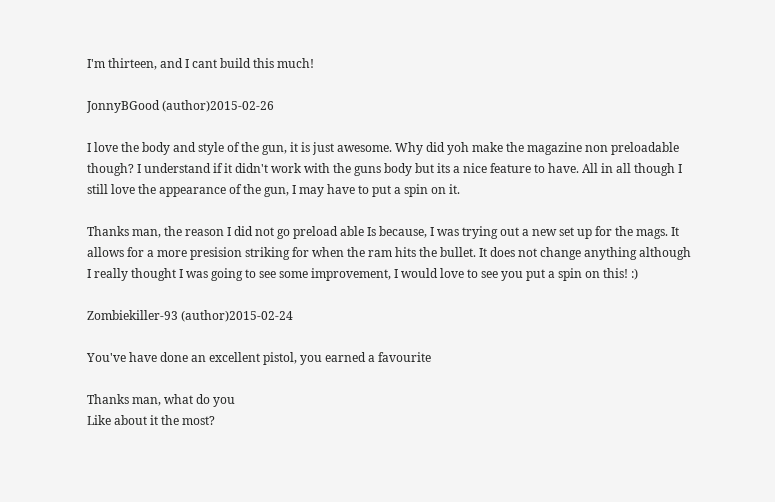I'm thirteen, and I cant build this much!

JonnyBGood (author)2015-02-26

I love the body and style of the gun, it is just awesome. Why did yoh make the magazine non preloadable though? I understand if it didn't work with the guns body but its a nice feature to have. All in all though I still love the appearance of the gun, I may have to put a spin on it.

Thanks man, the reason I did not go preload able Is because, I was trying out a new set up for the mags. It allows for a more presision striking for when the ram hits the bullet. It does not change anything although I really thought I was going to see some improvement, I would love to see you put a spin on this! :)

Zombiekiller-93 (author)2015-02-24

You've have done an excellent pistol, you earned a favourite

Thanks man, what do you
Like about it the most?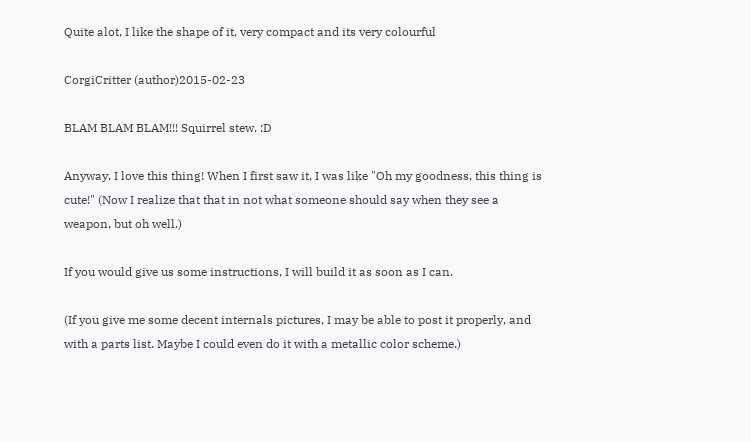Quite alot, I like the shape of it, very compact and its very colourful

CorgiCritter (author)2015-02-23

BLAM BLAM BLAM!!! Squirrel stew. :D

Anyway, I love this thing! When I first saw it, I was like "Oh my goodness, this thing is cute!" (Now I realize that that in not what someone should say when they see a weapon, but oh well.)

If you would give us some instructions, I will build it as soon as I can.

(If you give me some decent internals pictures, I may be able to post it properly, and with a parts list. Maybe I could even do it with a metallic color scheme.)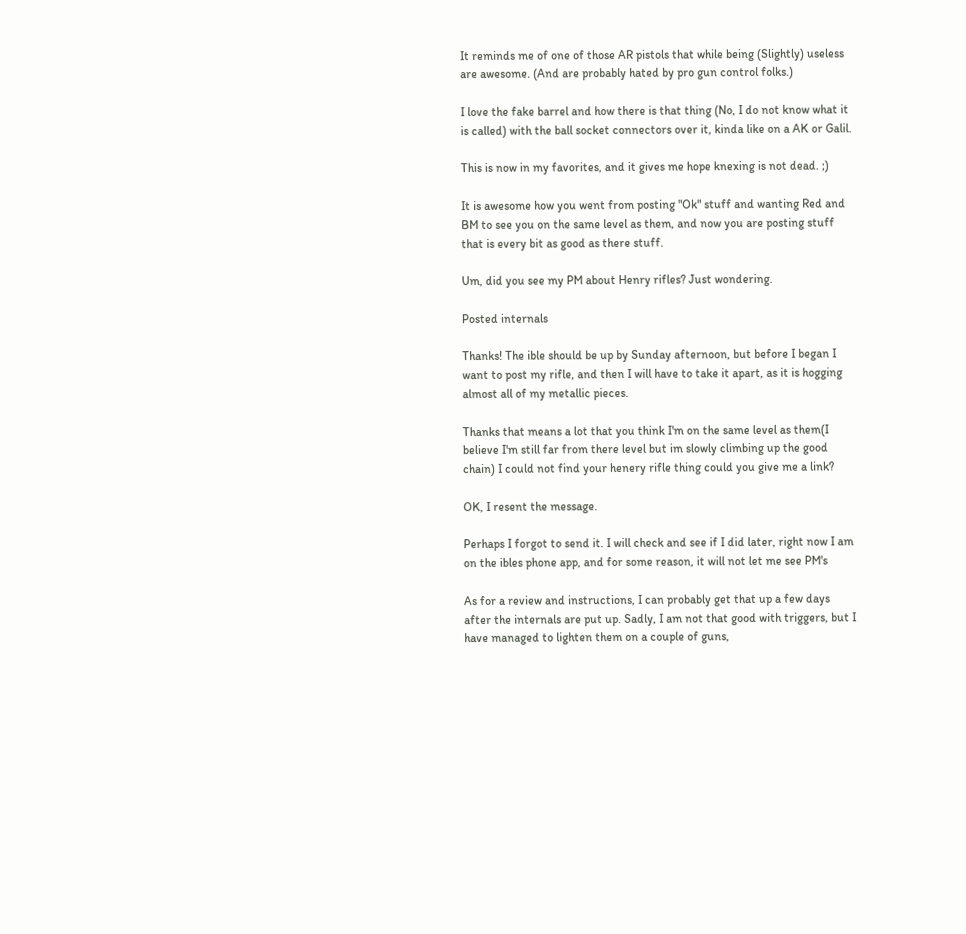It reminds me of one of those AR pistols that while being (Slightly) useless are awesome. (And are probably hated by pro gun control folks.)

I love the fake barrel and how there is that thing (No, I do not know what it is called) with the ball socket connectors over it, kinda like on a AK or Galil.

This is now in my favorites, and it gives me hope knexing is not dead. ;)

It is awesome how you went from posting "Ok" stuff and wanting Red and BM to see you on the same level as them, and now you are posting stuff that is every bit as good as there stuff.

Um, did you see my PM about Henry rifles? Just wondering.

Posted internals

Thanks! The ible should be up by Sunday afternoon, but before I began I want to post my rifle, and then I will have to take it apart, as it is hogging almost all of my metallic pieces.

Thanks that means a lot that you think I'm on the same level as them(I believe I'm still far from there level but im slowly climbing up the good chain) I could not find your henery rifle thing could you give me a link?

OK, I resent the message.

Perhaps I forgot to send it. I will check and see if I did later, right now I am on the ibles phone app, and for some reason, it will not let me see PM's

As for a review and instructions, I can probably get that up a few days after the internals are put up. Sadly, I am not that good with triggers, but I have managed to lighten them on a couple of guns,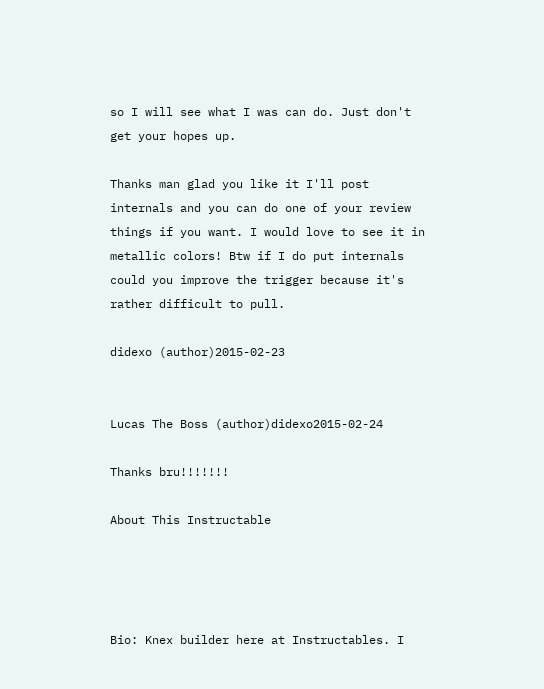so I will see what I was can do. Just don't get your hopes up.

Thanks man glad you like it I'll post internals and you can do one of your review things if you want. I would love to see it in metallic colors! Btw if I do put internals could you improve the trigger because it's rather difficult to pull.

didexo (author)2015-02-23


Lucas The Boss (author)didexo2015-02-24

Thanks bru!!!!!!!

About This Instructable




Bio: Knex builder here at Instructables. I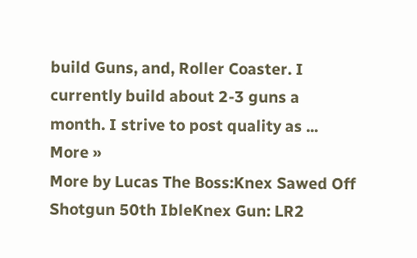build Guns, and, Roller Coaster. I currently build about 2-3 guns a month. I strive to post quality as ... More »
More by Lucas The Boss:Knex Sawed Off Shotgun 50th IbleKnex Gun: LR2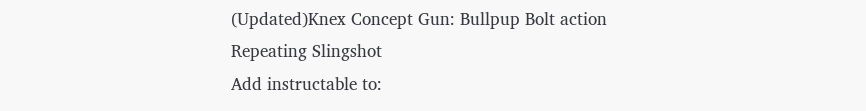(Updated)Knex Concept Gun: Bullpup Bolt action Repeating Slingshot
Add instructable to: